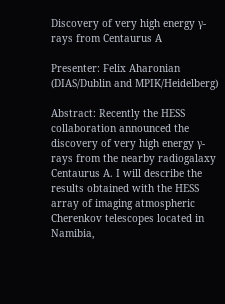Discovery of very high energy γ-rays from Centaurus A

Presenter: Felix Aharonian (DIAS/Dublin and MPIK/Heidelberg)

Abstract: Recently the HESS collaboration announced the discovery of very high energy γ-rays from the nearby radiogalaxy Centaurus A. I will describe the results obtained with the HESS array of imaging atmospheric Cherenkov telescopes located in Namibia,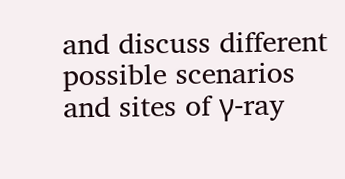and discuss different possible scenarios and sites of γ-ray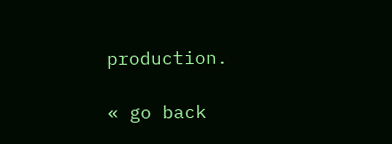production.

« go back